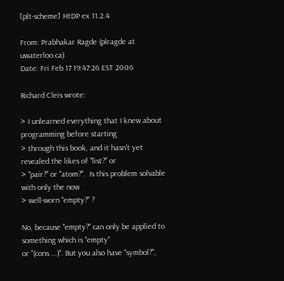[plt-scheme] HtDP ex 11.2.4

From: Prabhakar Ragde (plragde at uwaterloo.ca)
Date: Fri Feb 17 19:47:26 EST 2006

Richard Cleis wrote:

> I unlearned everything that I knew about programming before starting
> through this book, and it hasn't yet revealed the likes of "list?" or
> "pair?" or "atom?".  Is this problem solvable with only the now
> well-worn "empty?" ?

No, because "empty?" can only be applied to something which is "empty"
or "(cons ...)". But you also have "symbol?",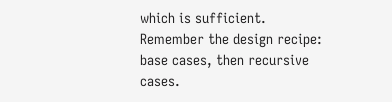which is sufficient.
Remember the design recipe: base cases, then recursive cases.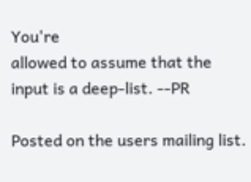You're
allowed to assume that the input is a deep-list. --PR

Posted on the users mailing list.